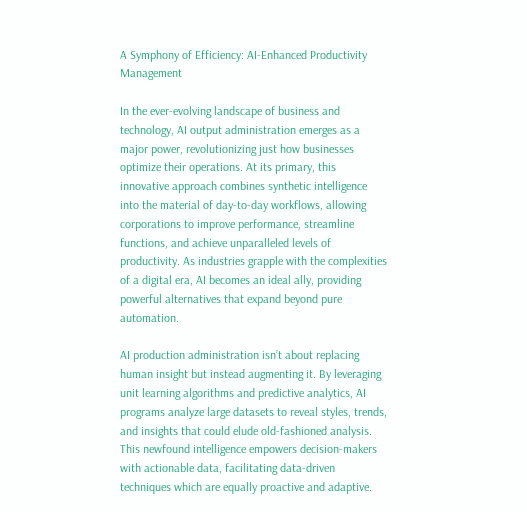A Symphony of Efficiency: AI-Enhanced Productivity Management

In the ever-evolving landscape of business and technology, AI output administration emerges as a major power, revolutionizing just how businesses optimize their operations. At its primary, this innovative approach combines synthetic intelligence into the material of day-to-day workflows, allowing corporations to improve performance, streamline functions, and achieve unparalleled levels of productivity. As industries grapple with the complexities of a digital era, AI becomes an ideal ally, providing powerful alternatives that expand beyond pure automation.

AI production administration isn’t about replacing human insight but instead augmenting it. By leveraging unit learning algorithms and predictive analytics, AI programs analyze large datasets to reveal styles, trends, and insights that could elude old-fashioned analysis. This newfound intelligence empowers decision-makers with actionable data, facilitating data-driven techniques which are equally proactive and adaptive.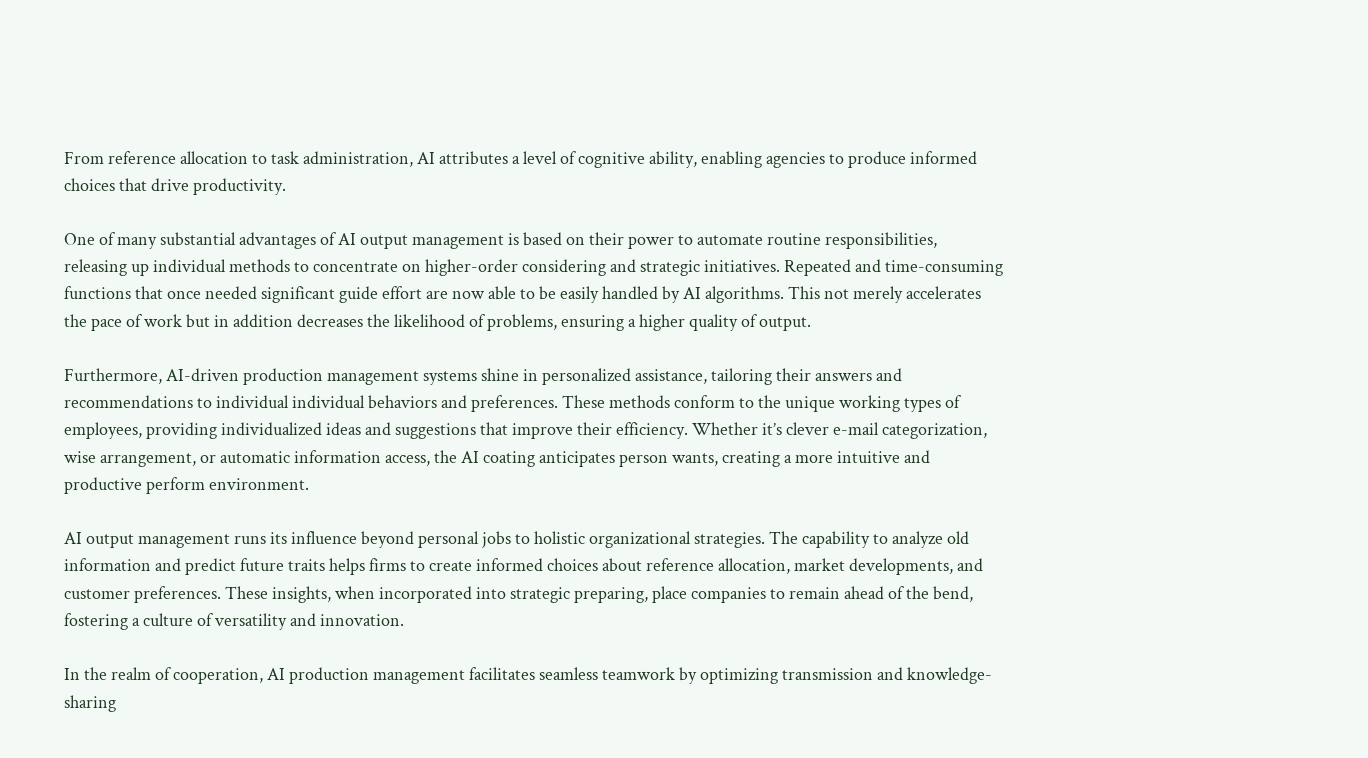From reference allocation to task administration, AI attributes a level of cognitive ability, enabling agencies to produce informed choices that drive productivity.

One of many substantial advantages of AI output management is based on their power to automate routine responsibilities, releasing up individual methods to concentrate on higher-order considering and strategic initiatives. Repeated and time-consuming functions that once needed significant guide effort are now able to be easily handled by AI algorithms. This not merely accelerates the pace of work but in addition decreases the likelihood of problems, ensuring a higher quality of output.

Furthermore, AI-driven production management systems shine in personalized assistance, tailoring their answers and recommendations to individual individual behaviors and preferences. These methods conform to the unique working types of employees, providing individualized ideas and suggestions that improve their efficiency. Whether it’s clever e-mail categorization, wise arrangement, or automatic information access, the AI coating anticipates person wants, creating a more intuitive and productive perform environment.

AI output management runs its influence beyond personal jobs to holistic organizational strategies. The capability to analyze old information and predict future traits helps firms to create informed choices about reference allocation, market developments, and customer preferences. These insights, when incorporated into strategic preparing, place companies to remain ahead of the bend, fostering a culture of versatility and innovation.

In the realm of cooperation, AI production management facilitates seamless teamwork by optimizing transmission and knowledge-sharing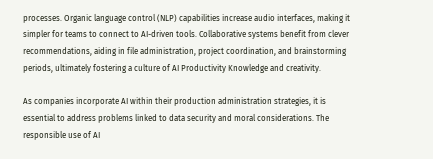processes. Organic language control (NLP) capabilities increase audio interfaces, making it simpler for teams to connect to AI-driven tools. Collaborative systems benefit from clever recommendations, aiding in file administration, project coordination, and brainstorming periods, ultimately fostering a culture of AI Productivity Knowledge and creativity.

As companies incorporate AI within their production administration strategies, it is essential to address problems linked to data security and moral considerations. The responsible use of AI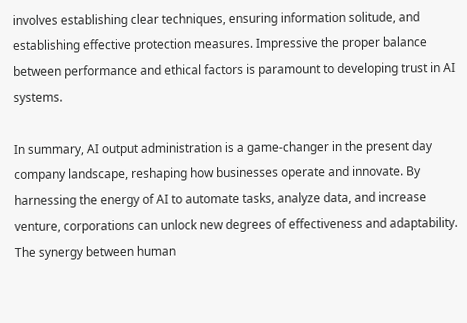involves establishing clear techniques, ensuring information solitude, and establishing effective protection measures. Impressive the proper balance between performance and ethical factors is paramount to developing trust in AI systems.

In summary, AI output administration is a game-changer in the present day company landscape, reshaping how businesses operate and innovate. By harnessing the energy of AI to automate tasks, analyze data, and increase venture, corporations can unlock new degrees of effectiveness and adaptability. The synergy between human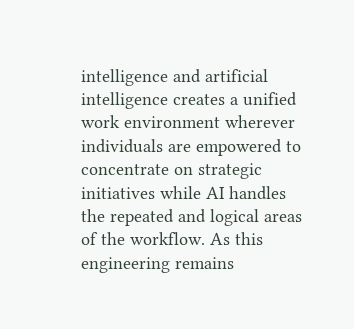intelligence and artificial intelligence creates a unified work environment wherever individuals are empowered to concentrate on strategic initiatives while AI handles the repeated and logical areas of the workflow. As this engineering remains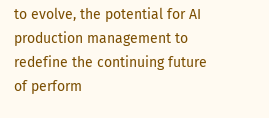to evolve, the potential for AI production management to redefine the continuing future of perform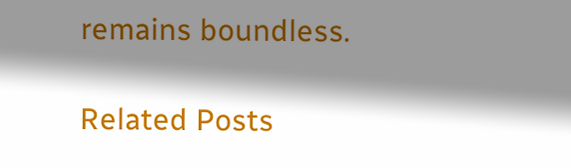remains boundless.

Related Posts